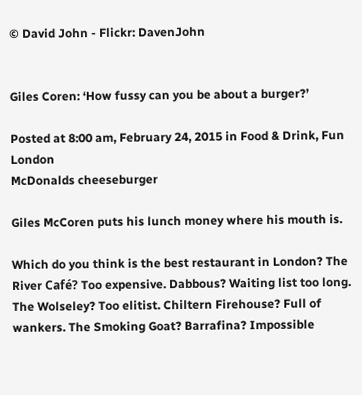© David John - Flickr: DavenJohn


Giles Coren: ‘How fussy can you be about a burger?’

Posted at 8:00 am, February 24, 2015 in Food & Drink, Fun London
McDonalds cheeseburger

Giles McCoren puts his lunch money where his mouth is.

Which do you think is the best restaurant in London? The River Café? Too expensive. Dabbous? Waiting list too long. The Wolseley? Too elitist. Chiltern Firehouse? Full of wankers. The Smoking Goat? Barrafina? Impossible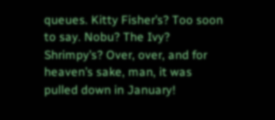queues. Kitty Fisher’s? Too soon to say. Nobu? The Ivy? Shrimpy’s? Over, over, and for heaven’s sake, man, it was pulled down in January!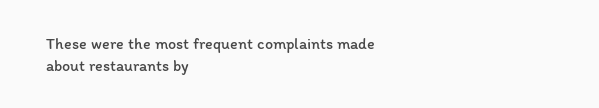These were the most frequent complaints made about restaurants by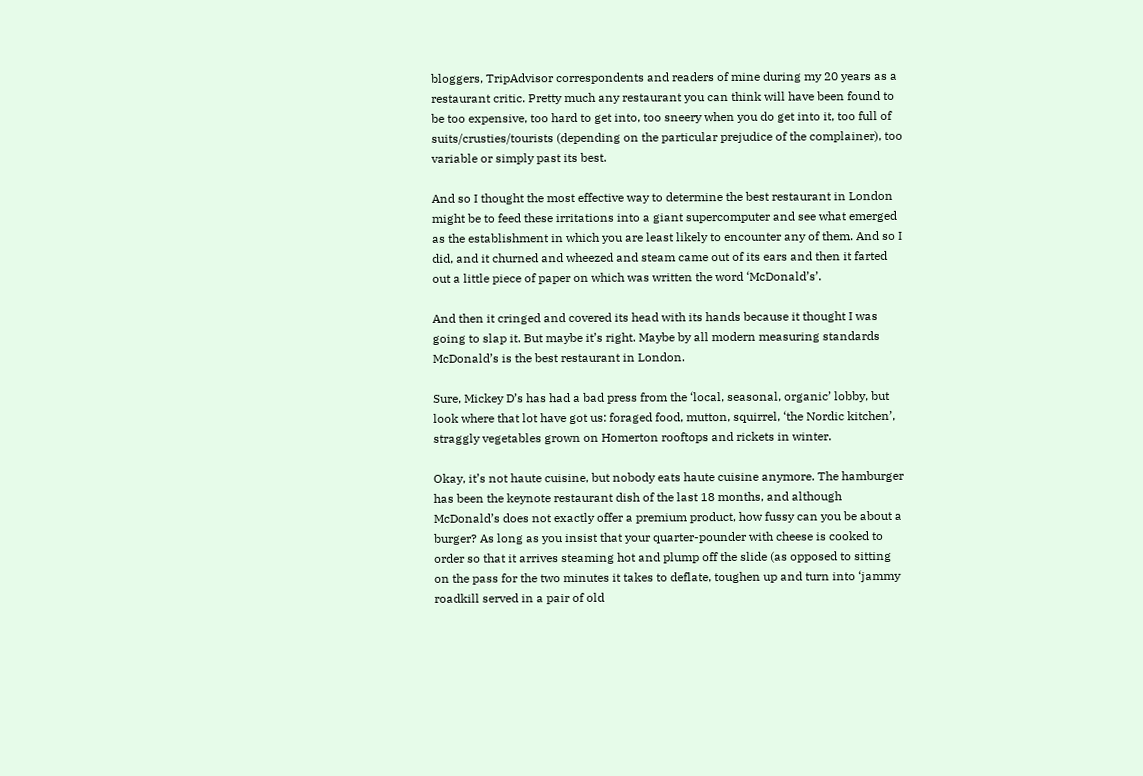bloggers, TripAdvisor correspondents and readers of mine during my 20 years as a restaurant critic. Pretty much any restaurant you can think will have been found to be too expensive, too hard to get into, too sneery when you do get into it, too full of suits/crusties/tourists (depending on the particular prejudice of the complainer), too variable or simply past its best.

And so I thought the most effective way to determine the best restaurant in London might be to feed these irritations into a giant supercomputer and see what emerged as the establishment in which you are least likely to encounter any of them. And so I did, and it churned and wheezed and steam came out of its ears and then it farted out a little piece of paper on which was written the word ‘McDonald’s’.

And then it cringed and covered its head with its hands because it thought I was going to slap it. But maybe it’s right. Maybe by all modern measuring standards McDonald’s is the best restaurant in London.

Sure, Mickey D’s has had a bad press from the ‘local, seasonal, organic’ lobby, but look where that lot have got us: foraged food, mutton, squirrel, ‘the Nordic kitchen’, straggly vegetables grown on Homerton rooftops and rickets in winter.

Okay, it’s not haute cuisine, but nobody eats haute cuisine anymore. The hamburger has been the keynote restaurant dish of the last 18 months, and although McDonald’s does not exactly offer a premium product, how fussy can you be about a burger? As long as you insist that your quarter-pounder with cheese is cooked to order so that it arrives steaming hot and plump off the slide (as opposed to sitting on the pass for the two minutes it takes to deflate, toughen up and turn into ‘jammy roadkill served in a pair of old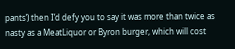pants’) then I’d defy you to say it was more than twice as nasty as a MeatLiquor or Byron burger, which will cost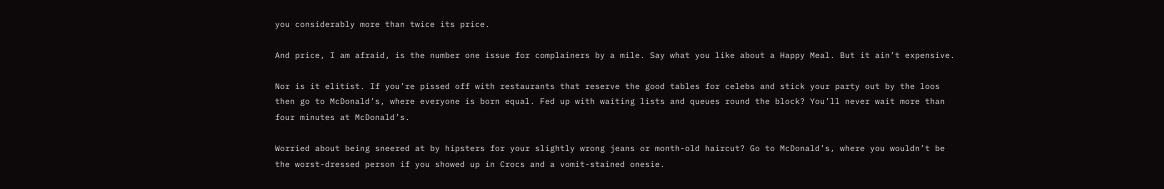you considerably more than twice its price.

And price, I am afraid, is the number one issue for complainers by a mile. Say what you like about a Happy Meal. But it ain’t expensive.

Nor is it elitist. If you’re pissed off with restaurants that reserve the good tables for celebs and stick your party out by the loos then go to McDonald’s, where everyone is born equal. Fed up with waiting lists and queues round the block? You’ll never wait more than four minutes at McDonald’s.

Worried about being sneered at by hipsters for your slightly wrong jeans or month-old haircut? Go to McDonald’s, where you wouldn’t be the worst-dressed person if you showed up in Crocs and a vomit-stained onesie.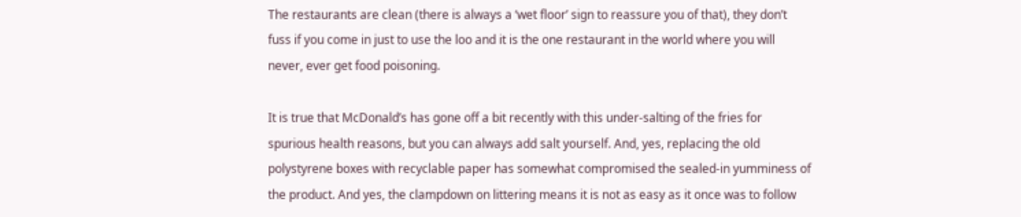The restaurants are clean (there is always a ‘wet floor’ sign to reassure you of that), they don’t fuss if you come in just to use the loo and it is the one restaurant in the world where you will never, ever get food poisoning.

It is true that McDonald’s has gone off a bit recently with this under-salting of the fries for spurious health reasons, but you can always add salt yourself. And, yes, replacing the old polystyrene boxes with recyclable paper has somewhat compromised the sealed-in yumminess of the product. And yes, the clampdown on littering means it is not as easy as it once was to follow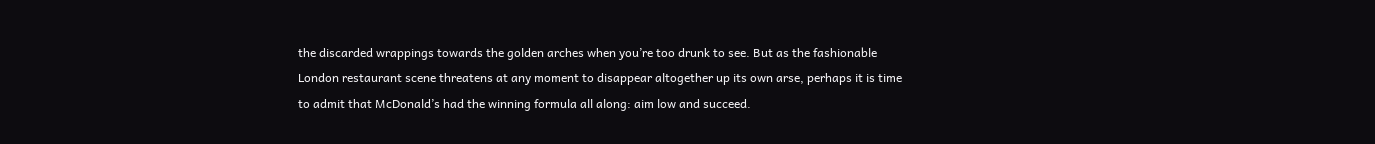the discarded wrappings towards the golden arches when you’re too drunk to see. But as the fashionable London restaurant scene threatens at any moment to disappear altogether up its own arse, perhaps it is time to admit that McDonald’s had the winning formula all along: aim low and succeed.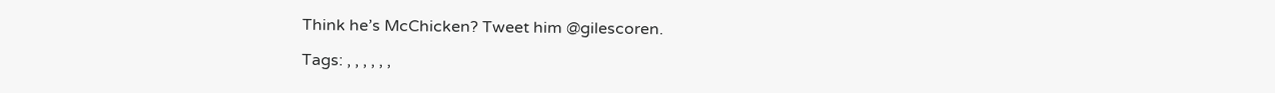Think he’s McChicken? Tweet him @gilescoren.

Tags: , , , , , ,